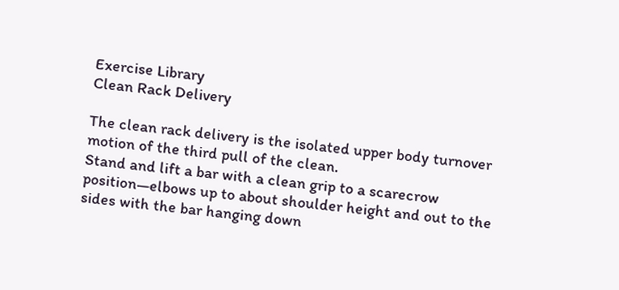Exercise Library
Clean Rack Delivery

The clean rack delivery is the isolated upper body turnover motion of the third pull of the clean.
Stand and lift a bar with a clean grip to a scarecrow position—elbows up to about shoulder height and out to the sides with the bar hanging down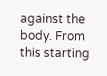against the body. From this starting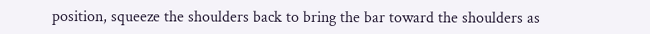position, squeeze the shoulders back to bring the bar toward the shoulders as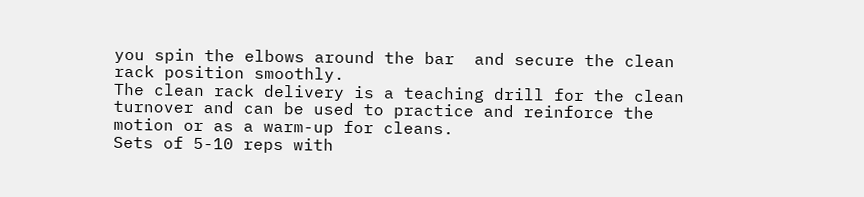you spin the elbows around the bar  and secure the clean rack position smoothly.
The clean rack delivery is a teaching drill for the clean turnover and can be used to practice and reinforce the motion or as a warm-up for cleans.
Sets of 5-10 reps with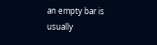an empty bar is usually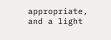appropriate, and a light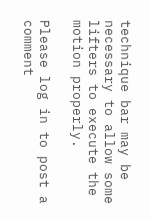technique bar may be necessary to allow some lifters to execute the motion properly.

Please log in to post a comment